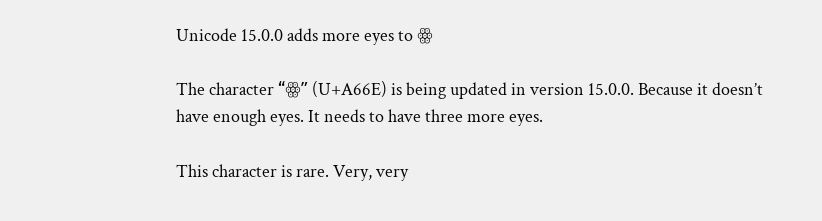Unicode 15.0.0 adds more eyes to ꙮ

The character “ꙮ” (U+A66E) is being updated in version 15.0.0. Because it doesn’t have enough eyes. It needs to have three more eyes.

This character is rare. Very, very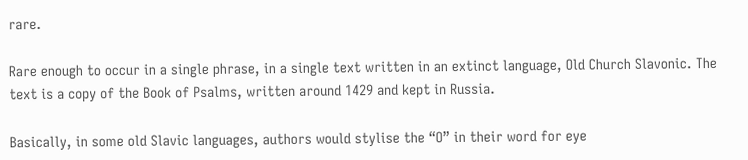rare.

Rare enough to occur in a single phrase, in a single text written in an extinct language, Old Church Slavonic. The text is a copy of the Book of Psalms, written around 1429 and kept in Russia.

Basically, in some old Slavic languages, authors would stylise the “O” in their word for eye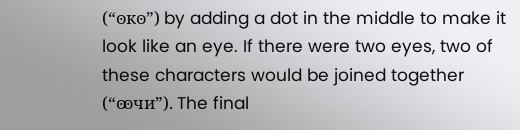(“ꙩкꙩ”) by adding a dot in the middle to make it look like an eye. If there were two eyes, two of these characters would be joined together (“ꙭчи”). The final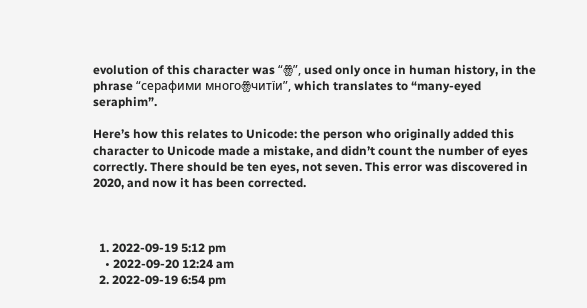evolution of this character was “ꙮ”, used only once in human history, in the phrase “серафими многоꙮчитїи”, which translates to “many-eyed seraphim”.

Here’s how this relates to Unicode: the person who originally added this character to Unicode made a mistake, and didn’t count the number of eyes correctly. There should be ten eyes, not seven. This error was discovered in 2020, and now it has been corrected.



  1. 2022-09-19 5:12 pm
    • 2022-09-20 12:24 am
  2. 2022-09-19 6:54 pm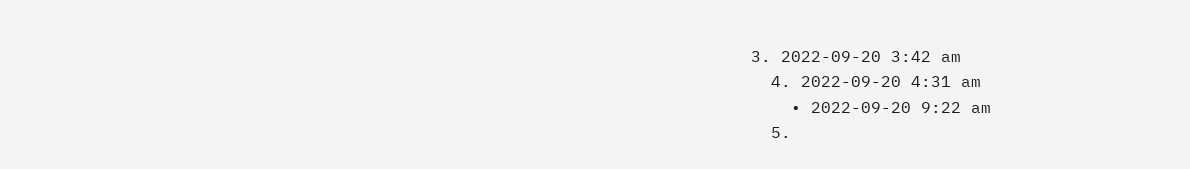3. 2022-09-20 3:42 am
  4. 2022-09-20 4:31 am
    • 2022-09-20 9:22 am
  5.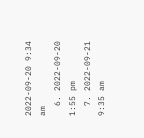2022-09-20 9:34 am
  6. 2022-09-20 1:55 pm
  7. 2022-09-21 9:35 am